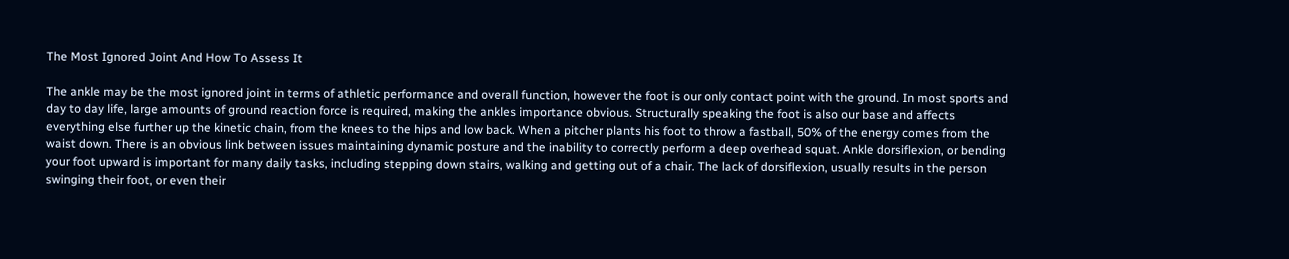The Most Ignored Joint And How To Assess It

The ankle may be the most ignored joint in terms of athletic performance and overall function, however the foot is our only contact point with the ground. In most sports and day to day life, large amounts of ground reaction force is required, making the ankles importance obvious. Structurally speaking the foot is also our base and affects everything else further up the kinetic chain, from the knees to the hips and low back. When a pitcher plants his foot to throw a fastball, 50% of the energy comes from the waist down. There is an obvious link between issues maintaining dynamic posture and the inability to correctly perform a deep overhead squat. Ankle dorsiflexion, or bending your foot upward is important for many daily tasks, including stepping down stairs, walking and getting out of a chair. The lack of dorsiflexion, usually results in the person swinging their foot, or even their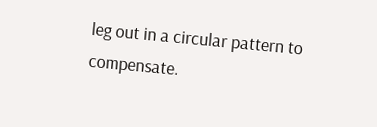leg out in a circular pattern to compensate.